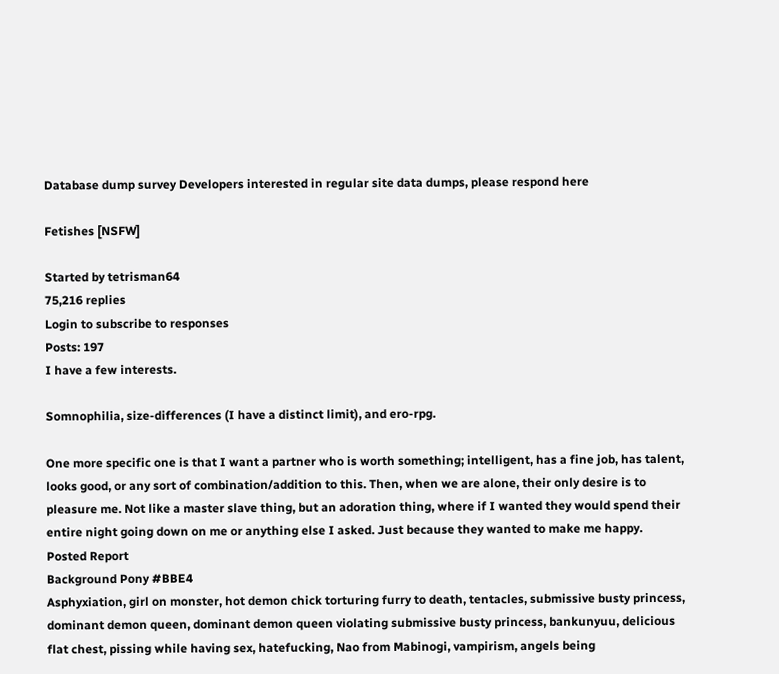Database dump survey Developers interested in regular site data dumps, please respond here

Fetishes [NSFW]

Started by tetrisman64
75,216 replies
Login to subscribe to responses
Posts: 197
I have a few interests.

Somnophilia, size-differences (I have a distinct limit), and ero-rpg.

One more specific one is that I want a partner who is worth something; intelligent, has a fine job, has talent, looks good, or any sort of combination/addition to this. Then, when we are alone, their only desire is to pleasure me. Not like a master slave thing, but an adoration thing, where if I wanted they would spend their entire night going down on me or anything else I asked. Just because they wanted to make me happy.
Posted Report
Background Pony #BBE4
Asphyxiation, girl on monster, hot demon chick torturing furry to death, tentacles, submissive busty princess, dominant demon queen, dominant demon queen violating submissive busty princess, bankunyuu, delicious flat chest, pissing while having sex, hatefucking, Nao from Mabinogi, vampirism, angels being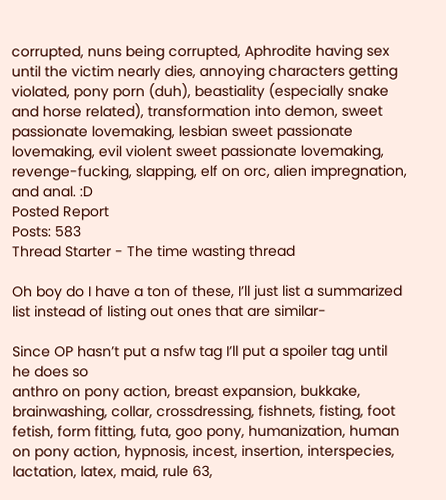corrupted, nuns being corrupted, Aphrodite having sex until the victim nearly dies, annoying characters getting violated, pony porn (duh), beastiality (especially snake and horse related), transformation into demon, sweet passionate lovemaking, lesbian sweet passionate lovemaking, evil violent sweet passionate lovemaking, revenge-fucking, slapping, elf on orc, alien impregnation, and anal. :D
Posted Report
Posts: 583
Thread Starter - The time wasting thread

Oh boy do I have a ton of these, I’ll just list a summarized list instead of listing out ones that are similar-

Since OP hasn’t put a nsfw tag I’ll put a spoiler tag until he does so
anthro on pony action, breast expansion, bukkake, brainwashing, collar, crossdressing, fishnets, fisting, foot fetish, form fitting, futa, goo pony, humanization, human on pony action, hypnosis, incest, insertion, interspecies, lactation, latex, maid, rule 63,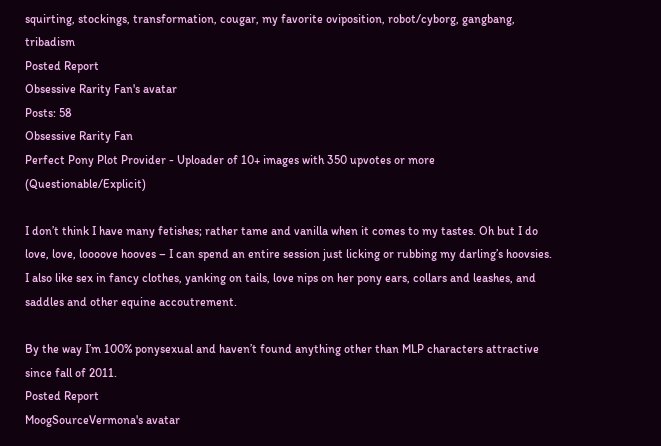squirting, stockings, transformation, cougar, my favorite oviposition, robot/cyborg, gangbang, tribadism
Posted Report
Obsessive Rarity Fan's avatar
Posts: 58
Obsessive Rarity Fan
Perfect Pony Plot Provider - Uploader of 10+ images with 350 upvotes or more (Questionable/Explicit)

I don’t think I have many fetishes; rather tame and vanilla when it comes to my tastes. Oh but I do love, love, loooove hooves – I can spend an entire session just licking or rubbing my darling’s hoovsies. I also like sex in fancy clothes, yanking on tails, love nips on her pony ears, collars and leashes, and saddles and other equine accoutrement.

By the way I’m 100% ponysexual and haven’t found anything other than MLP characters attractive since fall of 2011.
Posted Report
MoogSourceVermona's avatar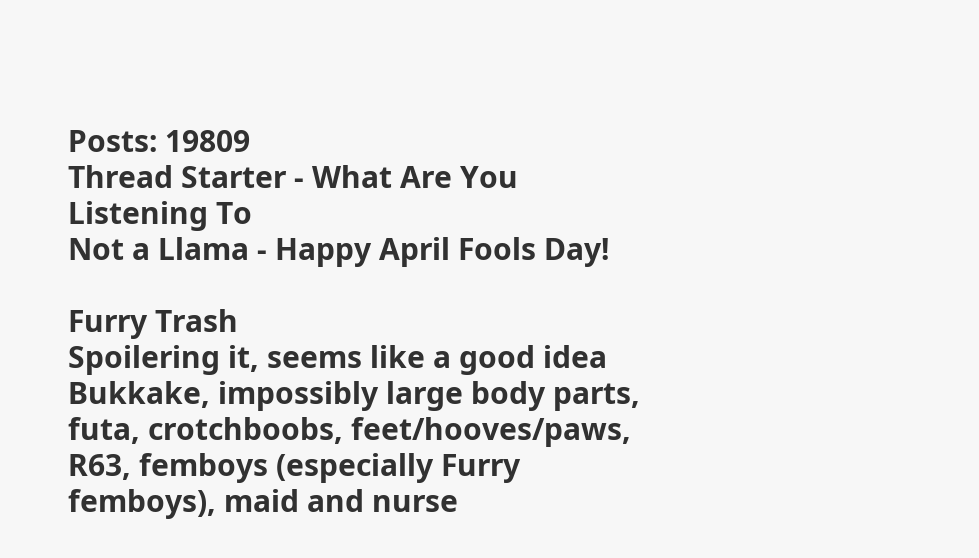Posts: 19809
Thread Starter - What Are You Listening To
Not a Llama - Happy April Fools Day!

Furry Trash
Spoilering it, seems like a good idea
Bukkake, impossibly large body parts, futa, crotchboobs, feet/hooves/paws, R63, femboys (especially Furry femboys), maid and nurse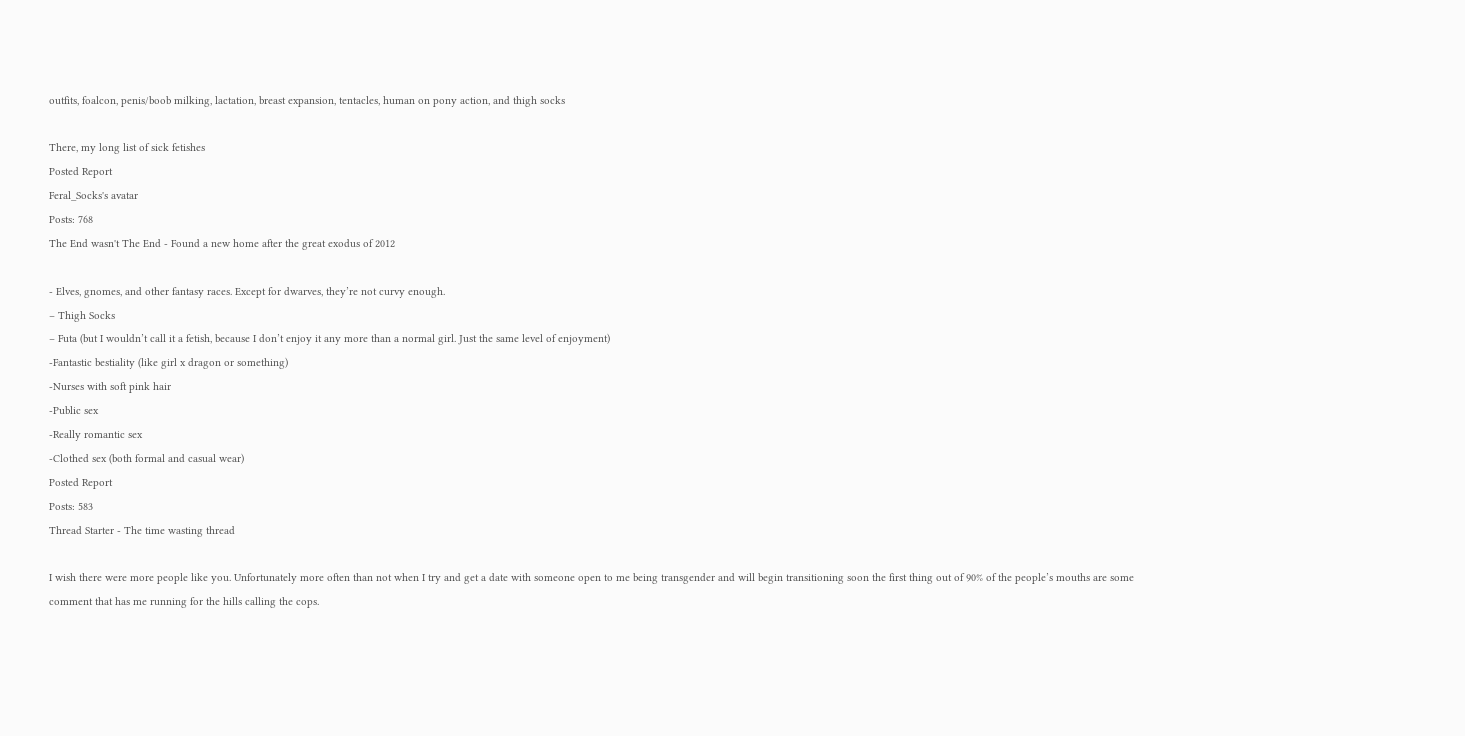outfits, foalcon, penis/boob milking, lactation, breast expansion, tentacles, human on pony action, and thigh socks

There, my long list of sick fetishes
Posted Report
Feral_Socks's avatar
Posts: 768
The End wasn't The End - Found a new home after the great exodus of 2012

- Elves, gnomes, and other fantasy races. Except for dwarves, they’re not curvy enough.
– Thigh Socks
– Futa (but I wouldn’t call it a fetish, because I don’t enjoy it any more than a normal girl. Just the same level of enjoyment)
-Fantastic bestiality (like girl x dragon or something)
-Nurses with soft pink hair
-Public sex
-Really romantic sex
-Clothed sex (both formal and casual wear)
Posted Report
Posts: 583
Thread Starter - The time wasting thread

I wish there were more people like you. Unfortunately more often than not when I try and get a date with someone open to me being transgender and will begin transitioning soon the first thing out of 90% of the people’s mouths are some comment that has me running for the hills calling the cops.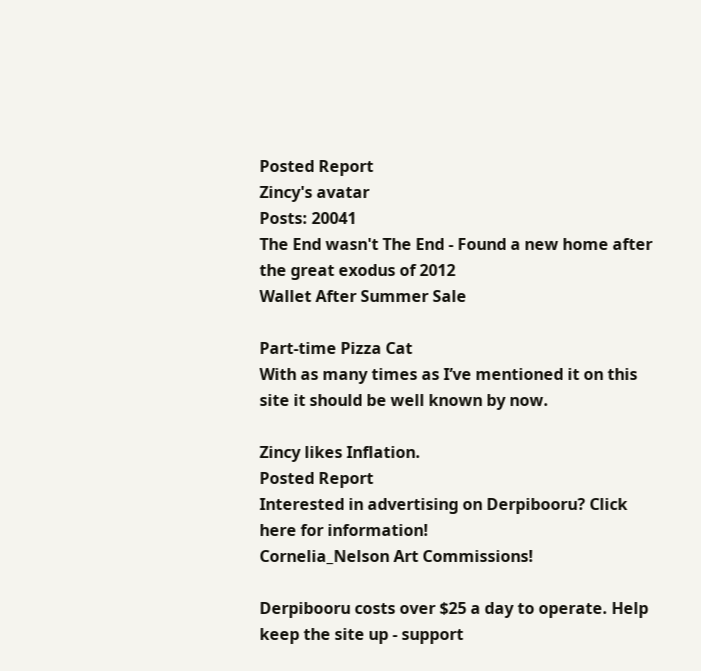Posted Report
Zincy's avatar
Posts: 20041
The End wasn't The End - Found a new home after the great exodus of 2012
Wallet After Summer Sale

Part-time Pizza Cat
With as many times as I’ve mentioned it on this site it should be well known by now.

Zincy likes Inflation.
Posted Report
Interested in advertising on Derpibooru? Click here for information!
Cornelia_Nelson Art Commissions!

Derpibooru costs over $25 a day to operate. Help keep the site up - support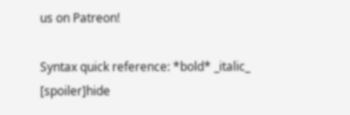us on Patreon!

Syntax quick reference: *bold* _italic_ [spoiler]hide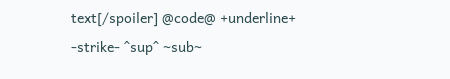text[/spoiler] @code@ +underline+ -strike- ^sup^ ~sub~